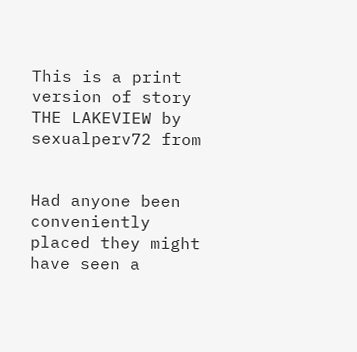This is a print version of story THE LAKEVIEW by sexualperv72 from


Had anyone been conveniently placed they might have seen a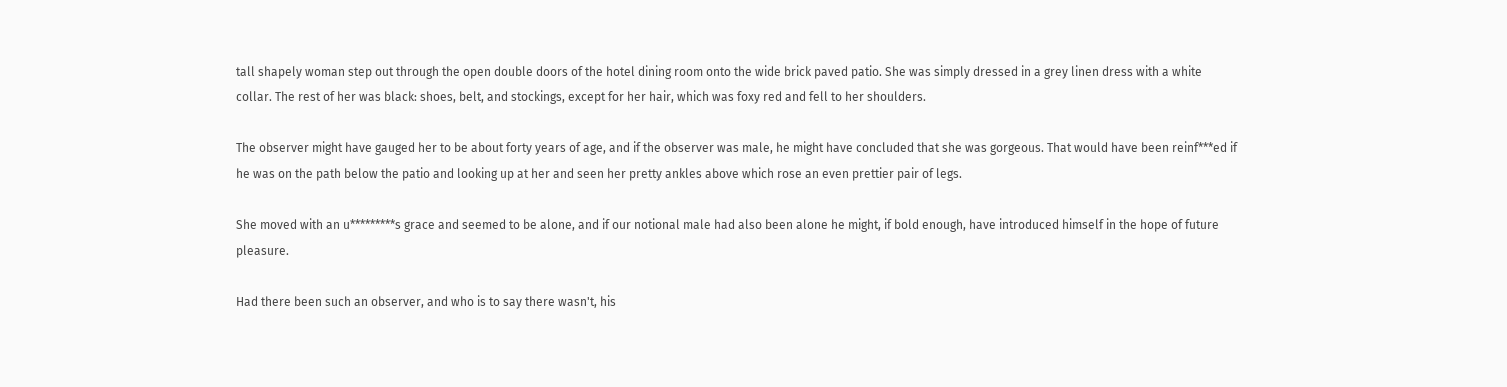tall shapely woman step out through the open double doors of the hotel dining room onto the wide brick paved patio. She was simply dressed in a grey linen dress with a white collar. The rest of her was black: shoes, belt, and stockings, except for her hair, which was foxy red and fell to her shoulders.

The observer might have gauged her to be about forty years of age, and if the observer was male, he might have concluded that she was gorgeous. That would have been reinf***ed if he was on the path below the patio and looking up at her and seen her pretty ankles above which rose an even prettier pair of legs.

She moved with an u*********s grace and seemed to be alone, and if our notional male had also been alone he might, if bold enough, have introduced himself in the hope of future pleasure.

Had there been such an observer, and who is to say there wasn't, his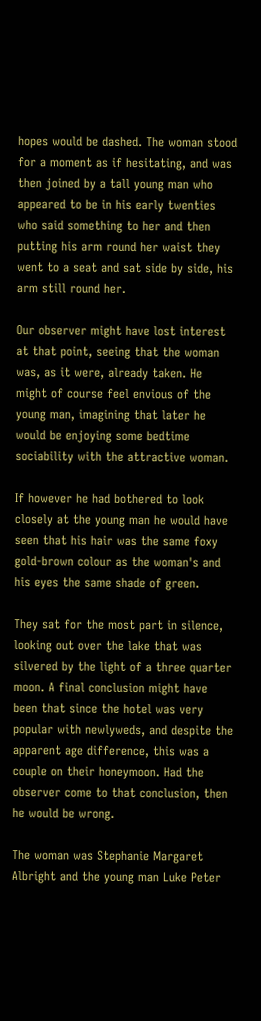hopes would be dashed. The woman stood for a moment as if hesitating, and was then joined by a tall young man who appeared to be in his early twenties who said something to her and then putting his arm round her waist they went to a seat and sat side by side, his arm still round her.

Our observer might have lost interest at that point, seeing that the woman was, as it were, already taken. He might of course feel envious of the young man, imagining that later he would be enjoying some bedtime sociability with the attractive woman.

If however he had bothered to look closely at the young man he would have seen that his hair was the same foxy gold-brown colour as the woman's and his eyes the same shade of green.

They sat for the most part in silence, looking out over the lake that was silvered by the light of a three quarter moon. A final conclusion might have been that since the hotel was very popular with newlyweds, and despite the apparent age difference, this was a couple on their honeymoon. Had the observer come to that conclusion, then he would be wrong.

The woman was Stephanie Margaret Albright and the young man Luke Peter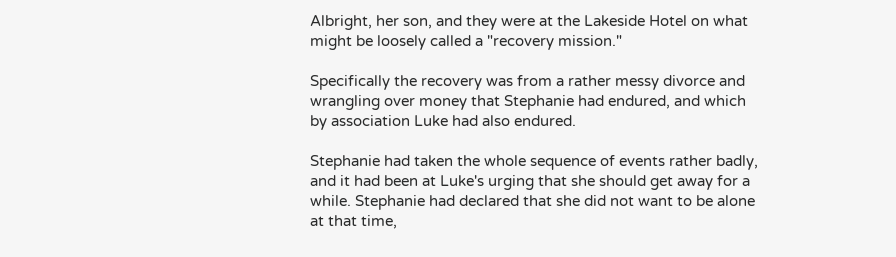Albright, her son, and they were at the Lakeside Hotel on what might be loosely called a "recovery mission."

Specifically the recovery was from a rather messy divorce and wrangling over money that Stephanie had endured, and which by association Luke had also endured.

Stephanie had taken the whole sequence of events rather badly, and it had been at Luke's urging that she should get away for a while. Stephanie had declared that she did not want to be alone at that time,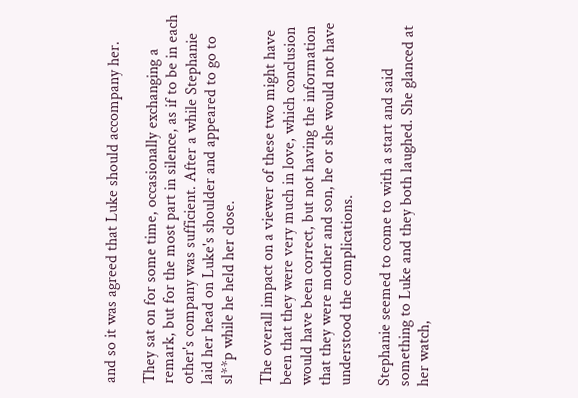and so it was agreed that Luke should accompany her.

They sat on for some time, occasionally exchanging a remark, but for the most part in silence, as if to be in each other's company was sufficient. After a while Stephanie laid her head on Luke's shoulder and appeared to go to sl**p while he held her close.

The overall impact on a viewer of these two might have been that they were very much in love, which conclusion would have been correct, but not having the information that they were mother and son, he or she would not have understood the complications.

Stephanie seemed to come to with a start and said something to Luke and they both laughed. She glanced at her watch,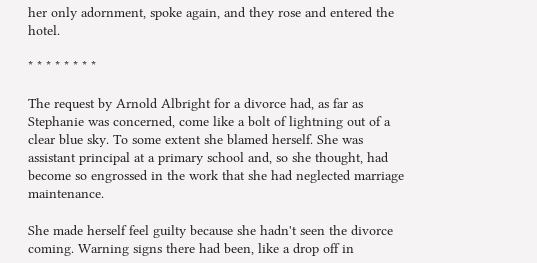her only adornment, spoke again, and they rose and entered the hotel.

* * * * * * * *

The request by Arnold Albright for a divorce had, as far as Stephanie was concerned, come like a bolt of lightning out of a clear blue sky. To some extent she blamed herself. She was assistant principal at a primary school and, so she thought, had become so engrossed in the work that she had neglected marriage maintenance.

She made herself feel guilty because she hadn't seen the divorce coming. Warning signs there had been, like a drop off in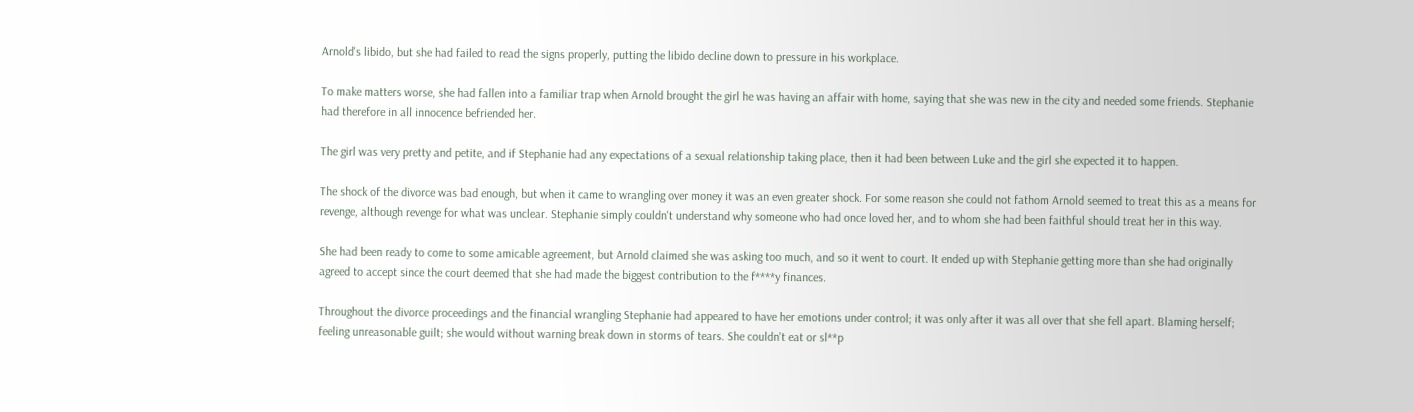Arnold's libido, but she had failed to read the signs properly, putting the libido decline down to pressure in his workplace.

To make matters worse, she had fallen into a familiar trap when Arnold brought the girl he was having an affair with home, saying that she was new in the city and needed some friends. Stephanie had therefore in all innocence befriended her.

The girl was very pretty and petite, and if Stephanie had any expectations of a sexual relationship taking place, then it had been between Luke and the girl she expected it to happen.

The shock of the divorce was bad enough, but when it came to wrangling over money it was an even greater shock. For some reason she could not fathom Arnold seemed to treat this as a means for revenge, although revenge for what was unclear. Stephanie simply couldn't understand why someone who had once loved her, and to whom she had been faithful should treat her in this way.

She had been ready to come to some amicable agreement, but Arnold claimed she was asking too much, and so it went to court. It ended up with Stephanie getting more than she had originally agreed to accept since the court deemed that she had made the biggest contribution to the f****y finances.

Throughout the divorce proceedings and the financial wrangling Stephanie had appeared to have her emotions under control; it was only after it was all over that she fell apart. Blaming herself; feeling unreasonable guilt; she would without warning break down in storms of tears. She couldn't eat or sl**p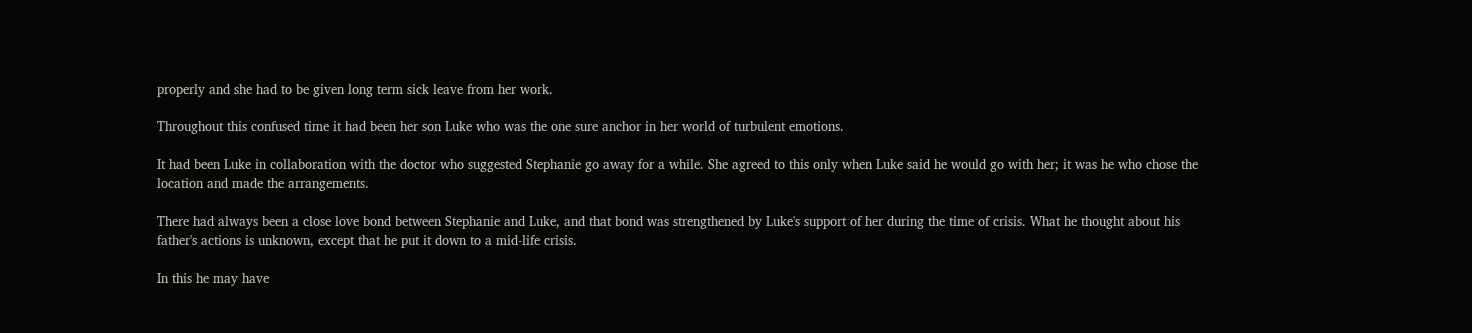properly and she had to be given long term sick leave from her work.

Throughout this confused time it had been her son Luke who was the one sure anchor in her world of turbulent emotions.

It had been Luke in collaboration with the doctor who suggested Stephanie go away for a while. She agreed to this only when Luke said he would go with her; it was he who chose the location and made the arrangements.

There had always been a close love bond between Stephanie and Luke, and that bond was strengthened by Luke's support of her during the time of crisis. What he thought about his father's actions is unknown, except that he put it down to a mid-life crisis.

In this he may have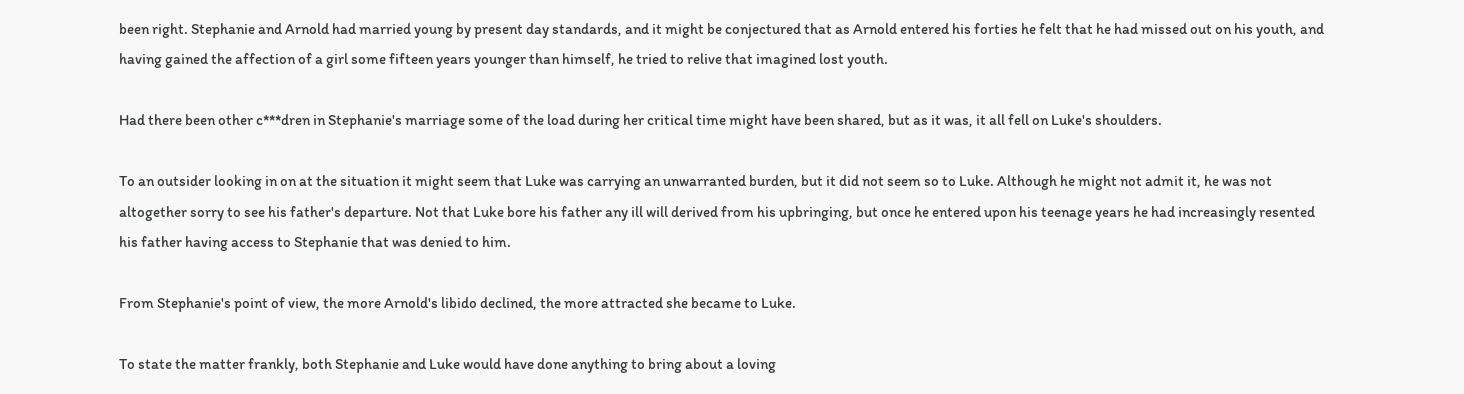been right. Stephanie and Arnold had married young by present day standards, and it might be conjectured that as Arnold entered his forties he felt that he had missed out on his youth, and having gained the affection of a girl some fifteen years younger than himself, he tried to relive that imagined lost youth.

Had there been other c***dren in Stephanie's marriage some of the load during her critical time might have been shared, but as it was, it all fell on Luke's shoulders.

To an outsider looking in on at the situation it might seem that Luke was carrying an unwarranted burden, but it did not seem so to Luke. Although he might not admit it, he was not altogether sorry to see his father's departure. Not that Luke bore his father any ill will derived from his upbringing, but once he entered upon his teenage years he had increasingly resented his father having access to Stephanie that was denied to him.

From Stephanie's point of view, the more Arnold's libido declined, the more attracted she became to Luke.

To state the matter frankly, both Stephanie and Luke would have done anything to bring about a loving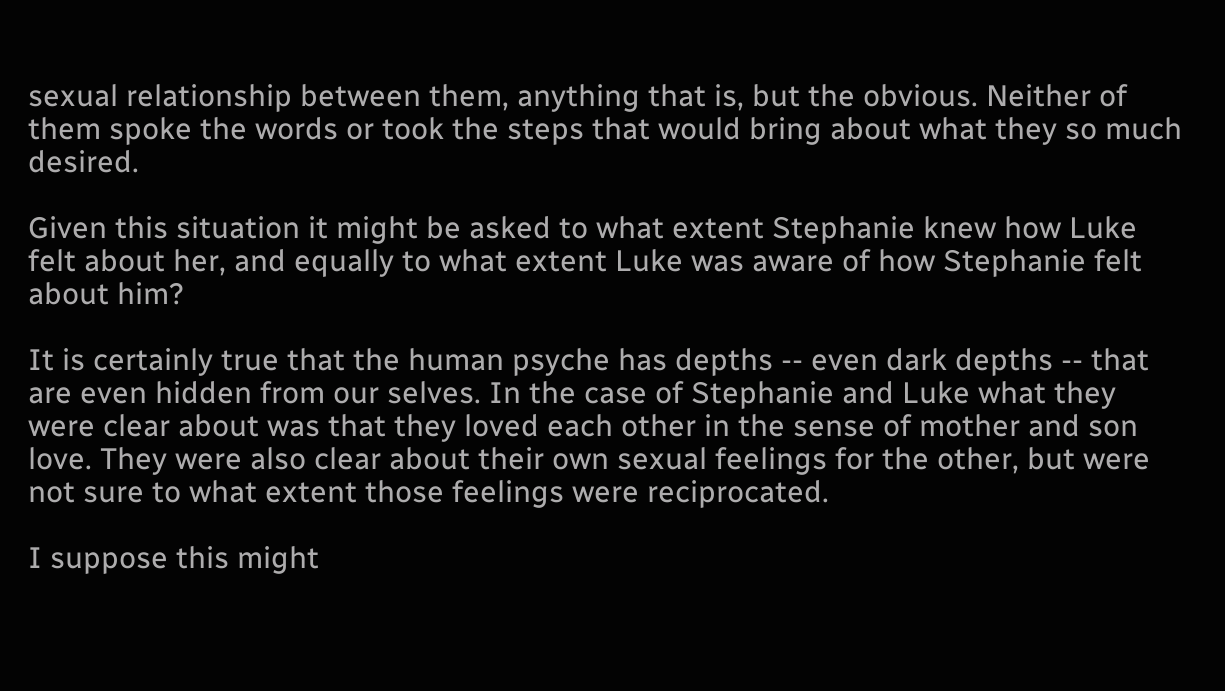sexual relationship between them, anything that is, but the obvious. Neither of them spoke the words or took the steps that would bring about what they so much desired.

Given this situation it might be asked to what extent Stephanie knew how Luke felt about her, and equally to what extent Luke was aware of how Stephanie felt about him?

It is certainly true that the human psyche has depths -- even dark depths -- that are even hidden from our selves. In the case of Stephanie and Luke what they were clear about was that they loved each other in the sense of mother and son love. They were also clear about their own sexual feelings for the other, but were not sure to what extent those feelings were reciprocated.

I suppose this might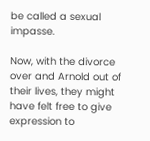be called a sexual impasse.

Now, with the divorce over and Arnold out of their lives, they might have felt free to give expression to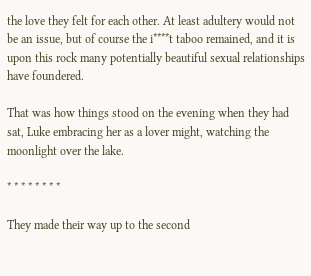the love they felt for each other. At least adultery would not be an issue, but of course the i****t taboo remained, and it is upon this rock many potentially beautiful sexual relationships have foundered.

That was how things stood on the evening when they had sat, Luke embracing her as a lover might, watching the moonlight over the lake.

* * * * * * * *

They made their way up to the second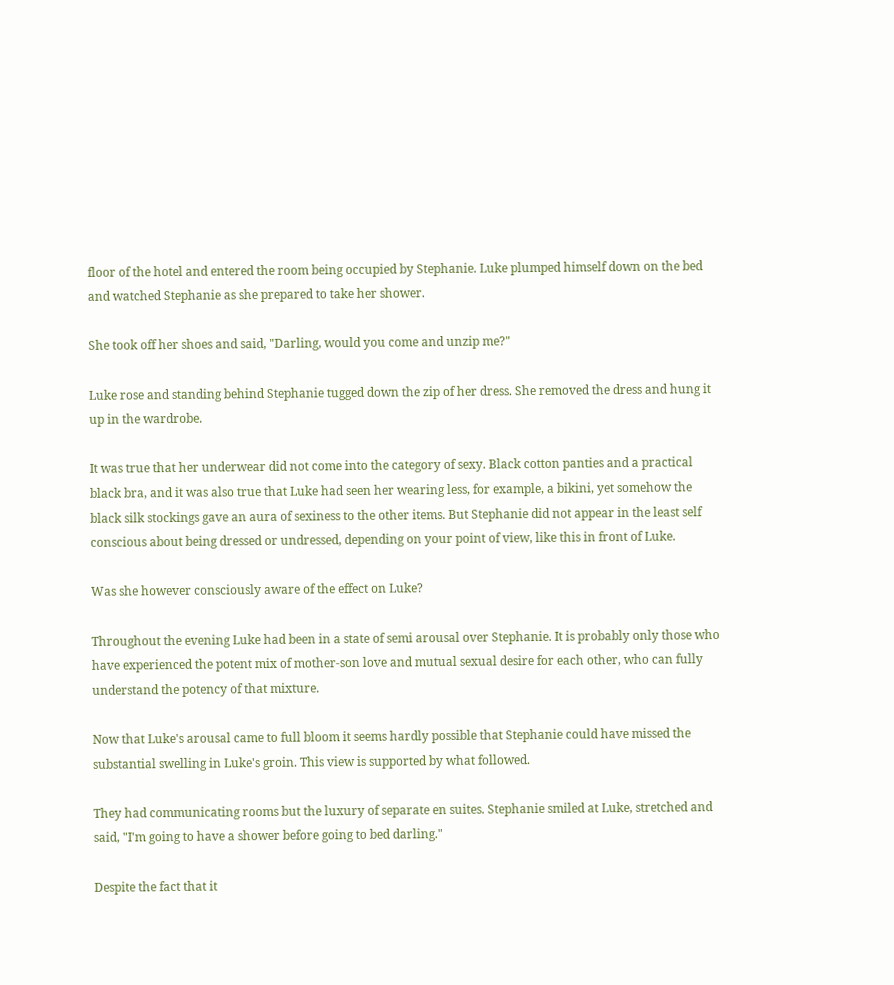floor of the hotel and entered the room being occupied by Stephanie. Luke plumped himself down on the bed and watched Stephanie as she prepared to take her shower.

She took off her shoes and said, "Darling, would you come and unzip me?"

Luke rose and standing behind Stephanie tugged down the zip of her dress. She removed the dress and hung it up in the wardrobe.

It was true that her underwear did not come into the category of sexy. Black cotton panties and a practical black bra, and it was also true that Luke had seen her wearing less, for example, a bikini, yet somehow the black silk stockings gave an aura of sexiness to the other items. But Stephanie did not appear in the least self conscious about being dressed or undressed, depending on your point of view, like this in front of Luke.

Was she however consciously aware of the effect on Luke?

Throughout the evening Luke had been in a state of semi arousal over Stephanie. It is probably only those who have experienced the potent mix of mother-son love and mutual sexual desire for each other, who can fully understand the potency of that mixture.

Now that Luke's arousal came to full bloom it seems hardly possible that Stephanie could have missed the substantial swelling in Luke's groin. This view is supported by what followed.

They had communicating rooms but the luxury of separate en suites. Stephanie smiled at Luke, stretched and said, "I'm going to have a shower before going to bed darling."

Despite the fact that it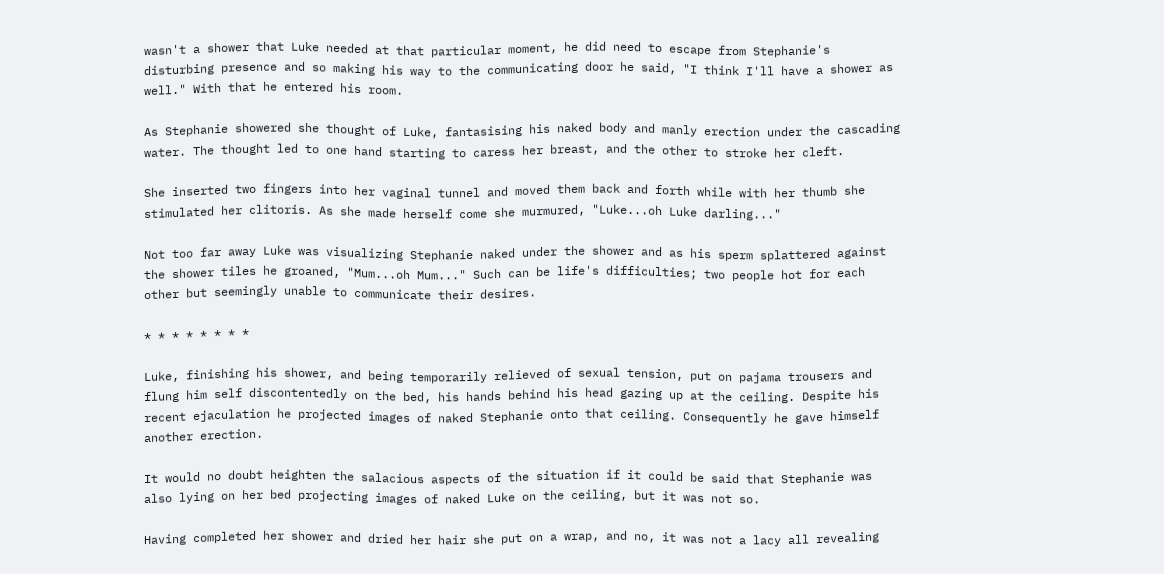wasn't a shower that Luke needed at that particular moment, he did need to escape from Stephanie's disturbing presence and so making his way to the communicating door he said, "I think I'll have a shower as well." With that he entered his room.

As Stephanie showered she thought of Luke, fantasising his naked body and manly erection under the cascading water. The thought led to one hand starting to caress her breast, and the other to stroke her cleft.

She inserted two fingers into her vaginal tunnel and moved them back and forth while with her thumb she stimulated her clitoris. As she made herself come she murmured, "Luke...oh Luke darling..."

Not too far away Luke was visualizing Stephanie naked under the shower and as his sperm splattered against the shower tiles he groaned, "Mum...oh Mum..." Such can be life's difficulties; two people hot for each other but seemingly unable to communicate their desires.

* * * * * * * *

Luke, finishing his shower, and being temporarily relieved of sexual tension, put on pajama trousers and flung him self discontentedly on the bed, his hands behind his head gazing up at the ceiling. Despite his recent ejaculation he projected images of naked Stephanie onto that ceiling. Consequently he gave himself another erection.

It would no doubt heighten the salacious aspects of the situation if it could be said that Stephanie was also lying on her bed projecting images of naked Luke on the ceiling, but it was not so.

Having completed her shower and dried her hair she put on a wrap, and no, it was not a lacy all revealing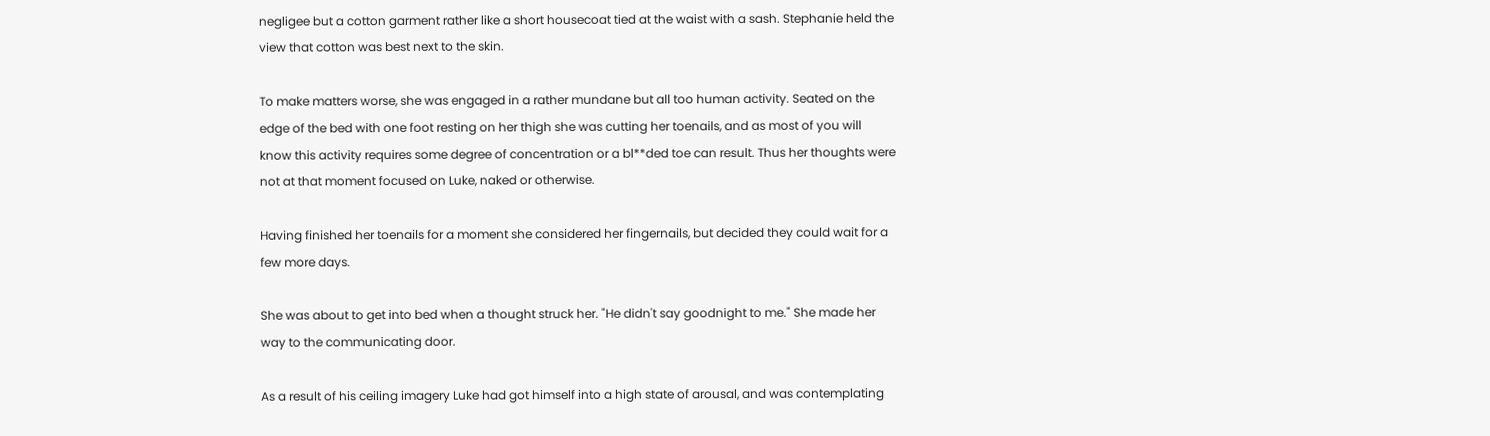negligee but a cotton garment rather like a short housecoat tied at the waist with a sash. Stephanie held the view that cotton was best next to the skin.

To make matters worse, she was engaged in a rather mundane but all too human activity. Seated on the edge of the bed with one foot resting on her thigh she was cutting her toenails, and as most of you will know this activity requires some degree of concentration or a bl**ded toe can result. Thus her thoughts were not at that moment focused on Luke, naked or otherwise.

Having finished her toenails for a moment she considered her fingernails, but decided they could wait for a few more days.

She was about to get into bed when a thought struck her. "He didn't say goodnight to me." She made her way to the communicating door.

As a result of his ceiling imagery Luke had got himself into a high state of arousal, and was contemplating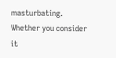masturbating. Whether you consider it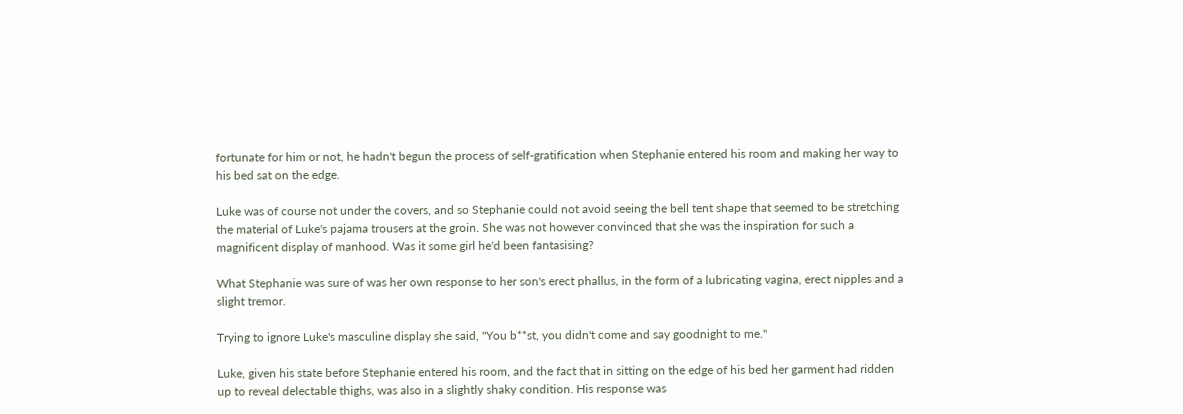fortunate for him or not, he hadn't begun the process of self-gratification when Stephanie entered his room and making her way to his bed sat on the edge.

Luke was of course not under the covers, and so Stephanie could not avoid seeing the bell tent shape that seemed to be stretching the material of Luke's pajama trousers at the groin. She was not however convinced that she was the inspiration for such a magnificent display of manhood. Was it some girl he'd been fantasising?

What Stephanie was sure of was her own response to her son's erect phallus, in the form of a lubricating vagina, erect nipples and a slight tremor.

Trying to ignore Luke's masculine display she said, "You b**st, you didn't come and say goodnight to me."

Luke, given his state before Stephanie entered his room, and the fact that in sitting on the edge of his bed her garment had ridden up to reveal delectable thighs, was also in a slightly shaky condition. His response was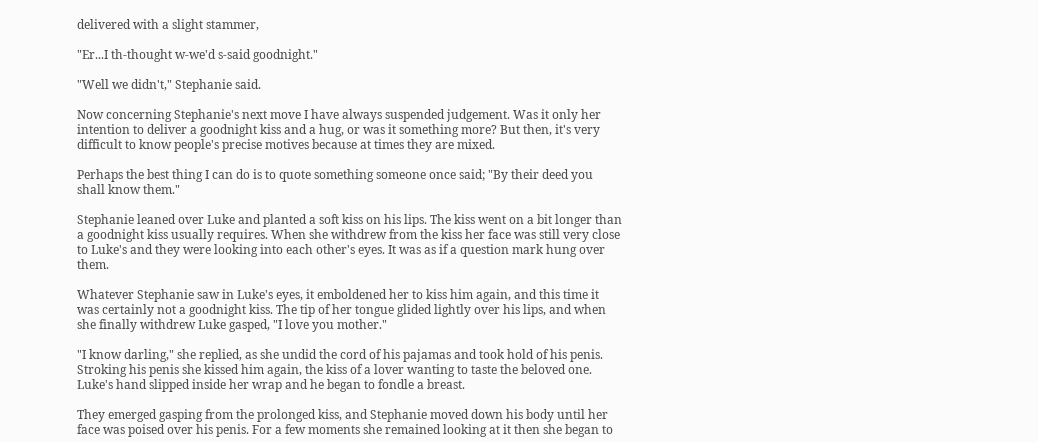delivered with a slight stammer,

"Er...I th-thought w-we'd s-said goodnight."

"Well we didn't," Stephanie said.

Now concerning Stephanie's next move I have always suspended judgement. Was it only her intention to deliver a goodnight kiss and a hug, or was it something more? But then, it's very difficult to know people's precise motives because at times they are mixed.

Perhaps the best thing I can do is to quote something someone once said; "By their deed you shall know them."

Stephanie leaned over Luke and planted a soft kiss on his lips. The kiss went on a bit longer than a goodnight kiss usually requires. When she withdrew from the kiss her face was still very close to Luke's and they were looking into each other's eyes. It was as if a question mark hung over them.

Whatever Stephanie saw in Luke's eyes, it emboldened her to kiss him again, and this time it was certainly not a goodnight kiss. The tip of her tongue glided lightly over his lips, and when she finally withdrew Luke gasped, "I love you mother."

"I know darling," she replied, as she undid the cord of his pajamas and took hold of his penis. Stroking his penis she kissed him again, the kiss of a lover wanting to taste the beloved one. Luke's hand slipped inside her wrap and he began to fondle a breast.

They emerged gasping from the prolonged kiss, and Stephanie moved down his body until her face was poised over his penis. For a few moments she remained looking at it then she began to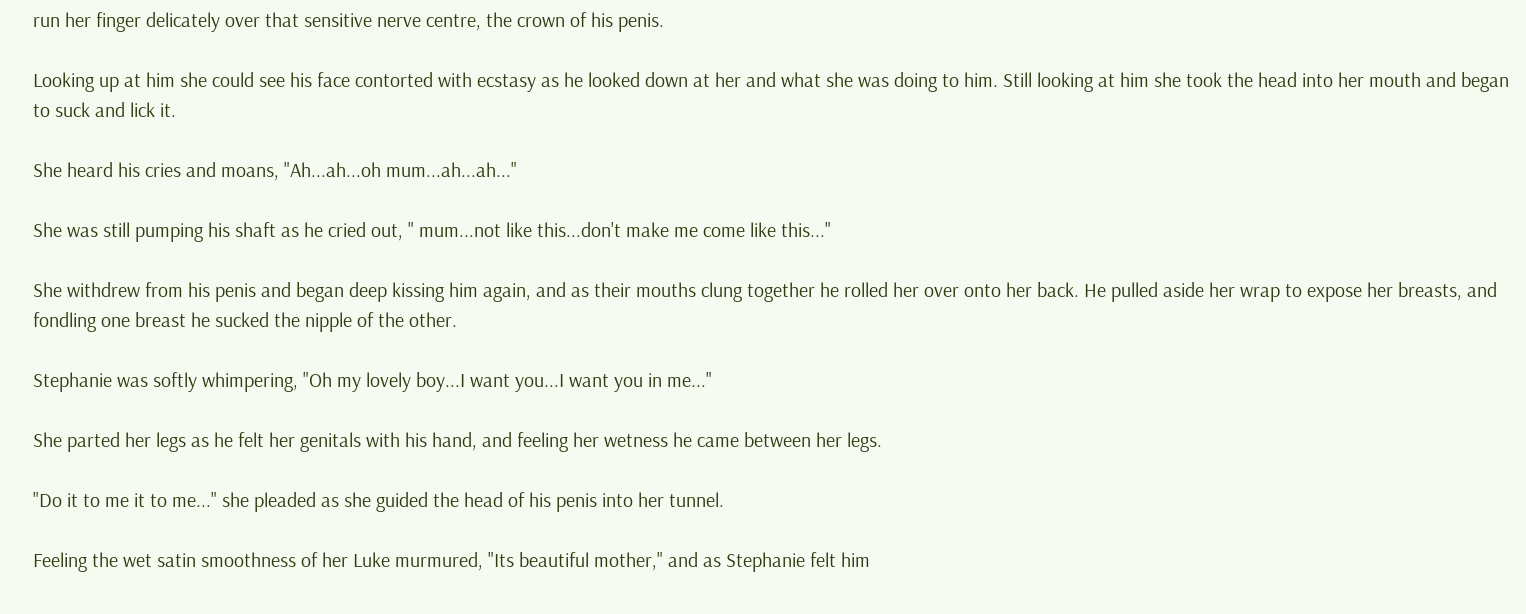run her finger delicately over that sensitive nerve centre, the crown of his penis.

Looking up at him she could see his face contorted with ecstasy as he looked down at her and what she was doing to him. Still looking at him she took the head into her mouth and began to suck and lick it.

She heard his cries and moans, "Ah...ah...oh mum...ah...ah..."

She was still pumping his shaft as he cried out, " mum...not like this...don't make me come like this..."

She withdrew from his penis and began deep kissing him again, and as their mouths clung together he rolled her over onto her back. He pulled aside her wrap to expose her breasts, and fondling one breast he sucked the nipple of the other.

Stephanie was softly whimpering, "Oh my lovely boy...I want you...I want you in me..."

She parted her legs as he felt her genitals with his hand, and feeling her wetness he came between her legs.

"Do it to me it to me..." she pleaded as she guided the head of his penis into her tunnel.

Feeling the wet satin smoothness of her Luke murmured, "Its beautiful mother," and as Stephanie felt him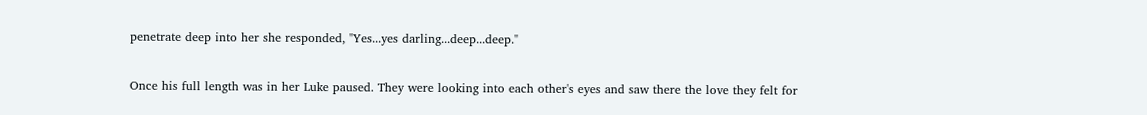penetrate deep into her she responded, "Yes...yes darling...deep...deep."

Once his full length was in her Luke paused. They were looking into each other's eyes and saw there the love they felt for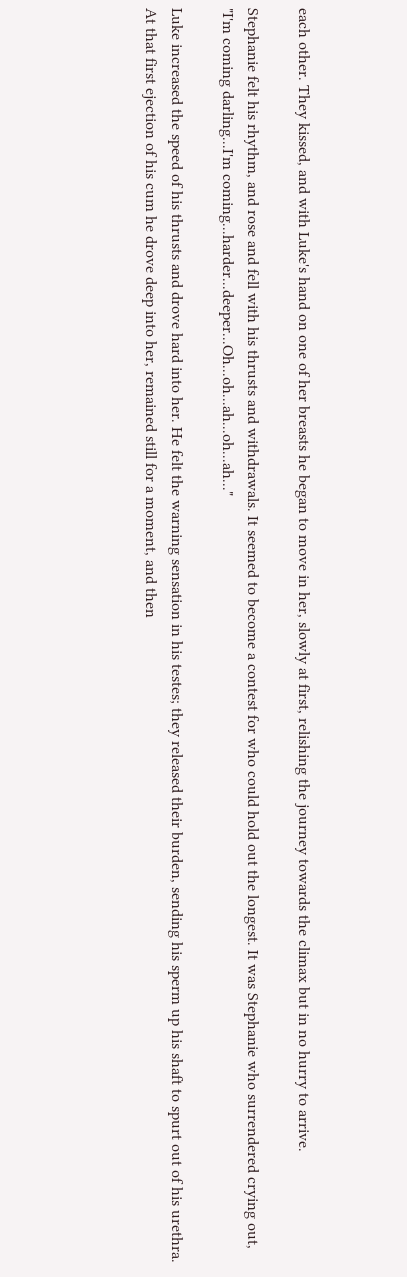each other. They kissed, and with Luke's hand on one of her breasts he began to move in her, slowly at first, relishing the journey towards the climax but in no hurry to arrive.

Stephanie felt his rhythm, and rose and fell with his thrusts and withdrawals. It seemed to become a contest for who could hold out the longest. It was Stephanie who surrendered crying out, "I'm coming darling...I'm coming...harder...deeper...Oh...oh...ah...oh...ah..."

Luke increased the speed of his thrusts and drove hard into her. He felt the warning sensation in his testes; they released their burden, sending his sperm up his shaft to spurt out of his urethra. At that first ejection of his cum he drove deep into her, remained still for a moment, and then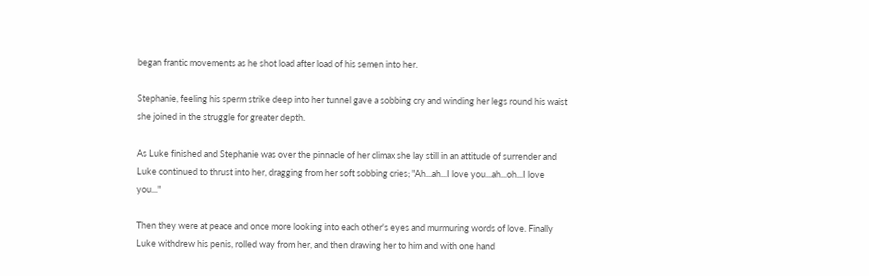began frantic movements as he shot load after load of his semen into her.

Stephanie, feeling his sperm strike deep into her tunnel gave a sobbing cry and winding her legs round his waist she joined in the struggle for greater depth.

As Luke finished and Stephanie was over the pinnacle of her climax she lay still in an attitude of surrender and Luke continued to thrust into her, dragging from her soft sobbing cries; "Ah...ah...I love you...ah...oh...I love you..."

Then they were at peace and once more looking into each other's eyes and murmuring words of love. Finally Luke withdrew his penis, rolled way from her, and then drawing her to him and with one hand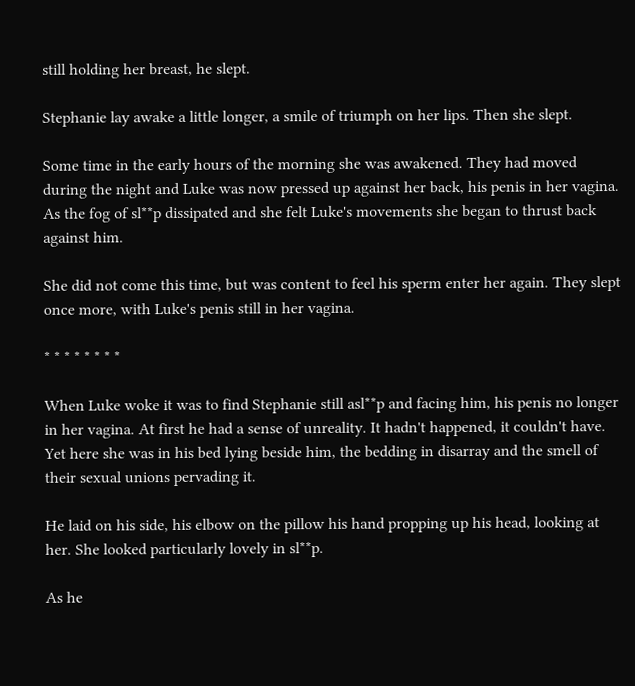still holding her breast, he slept.

Stephanie lay awake a little longer, a smile of triumph on her lips. Then she slept.

Some time in the early hours of the morning she was awakened. They had moved during the night and Luke was now pressed up against her back, his penis in her vagina. As the fog of sl**p dissipated and she felt Luke's movements she began to thrust back against him.

She did not come this time, but was content to feel his sperm enter her again. They slept once more, with Luke's penis still in her vagina.

* * * * * * * *

When Luke woke it was to find Stephanie still asl**p and facing him, his penis no longer in her vagina. At first he had a sense of unreality. It hadn't happened, it couldn't have. Yet here she was in his bed lying beside him, the bedding in disarray and the smell of their sexual unions pervading it.

He laid on his side, his elbow on the pillow his hand propping up his head, looking at her. She looked particularly lovely in sl**p.

As he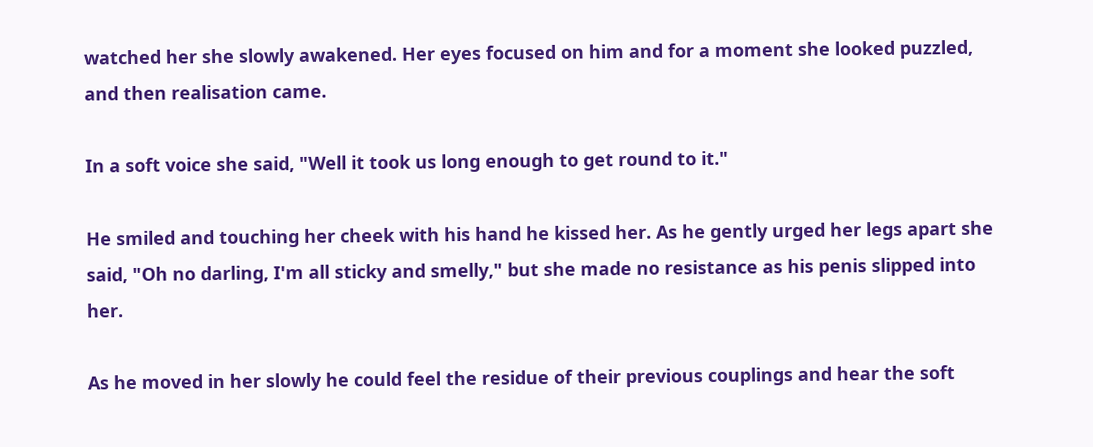watched her she slowly awakened. Her eyes focused on him and for a moment she looked puzzled, and then realisation came.

In a soft voice she said, "Well it took us long enough to get round to it."

He smiled and touching her cheek with his hand he kissed her. As he gently urged her legs apart she said, "Oh no darling, I'm all sticky and smelly," but she made no resistance as his penis slipped into her.

As he moved in her slowly he could feel the residue of their previous couplings and hear the soft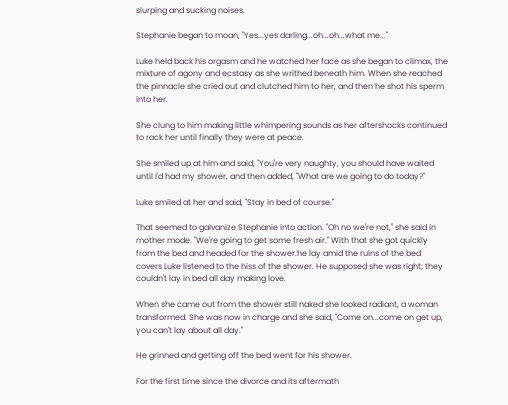slurping and sucking noises.

Stephanie began to moan, "Yes...yes darling...oh...oh...what me..."

Luke held back his orgasm and he watched her face as she began to climax, the mixture of agony and ecstasy as she writhed beneath him. When she reached the pinnacle she cried out and clutched him to her, and then he shot his sperm into her.

She clung to him making little whimpering sounds as her aftershocks continued to rack her until finally they were at peace.

She smiled up at him and said, "You're very naughty, you should have waited until I'd had my shower, and then added, "What are we going to do today?"

Luke smiled at her and said, "Stay in bed of course."

That seemed to galvanize Stephanie into action. "Oh no we're not," she said in mother mode. "We're going to get some fresh air." With that she got quickly from the bed and headed for the shower.he lay amid the ruins of the bed covers Luke listened to the hiss of the shower. He supposed she was right; they couldn't lay in bed all day making love.

When she came out from the shower still naked she looked radiant, a woman transformed. She was now in charge and she said, "Come on...come on get up, you can't lay about all day."

He grinned and getting off the bed went for his shower.

For the first time since the divorce and its aftermath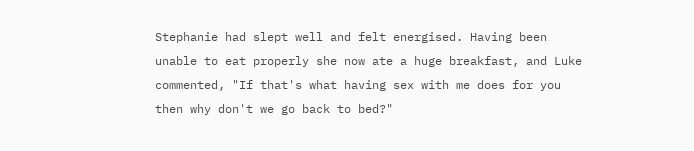Stephanie had slept well and felt energised. Having been unable to eat properly she now ate a huge breakfast, and Luke commented, "If that's what having sex with me does for you then why don't we go back to bed?"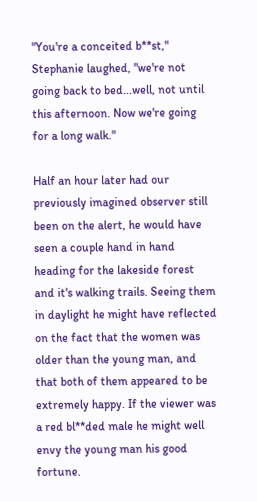"You're a conceited b**st," Stephanie laughed, "we're not going back to bed...well, not until this afternoon. Now we're going for a long walk."

Half an hour later had our previously imagined observer still been on the alert, he would have seen a couple hand in hand heading for the lakeside forest and it's walking trails. Seeing them in daylight he might have reflected on the fact that the women was older than the young man, and that both of them appeared to be extremely happy. If the viewer was a red bl**ded male he might well envy the young man his good fortune.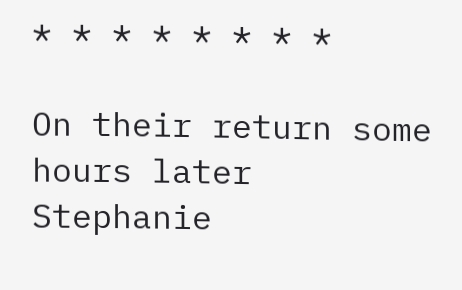* * * * * * * *

On their return some hours later Stephanie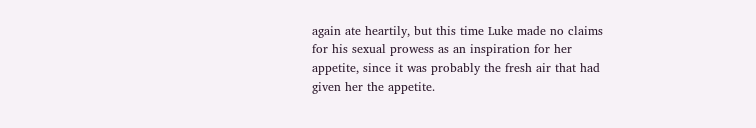again ate heartily, but this time Luke made no claims for his sexual prowess as an inspiration for her appetite, since it was probably the fresh air that had given her the appetite.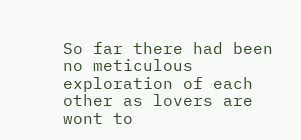So far there had been no meticulous exploration of each other as lovers are wont to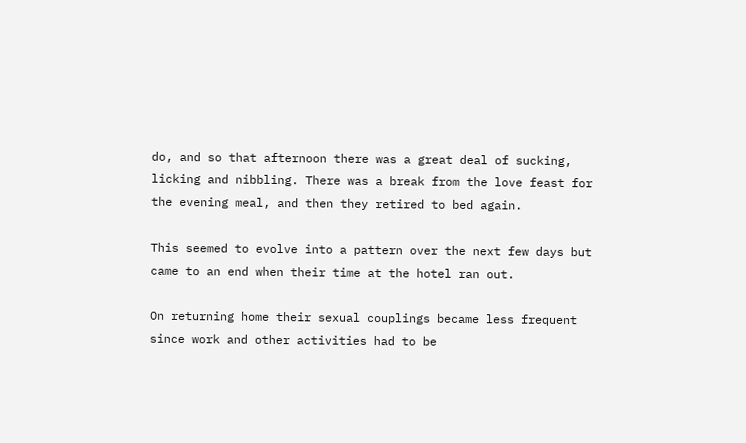do, and so that afternoon there was a great deal of sucking, licking and nibbling. There was a break from the love feast for the evening meal, and then they retired to bed again.

This seemed to evolve into a pattern over the next few days but came to an end when their time at the hotel ran out.

On returning home their sexual couplings became less frequent since work and other activities had to be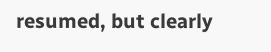resumed, but clearly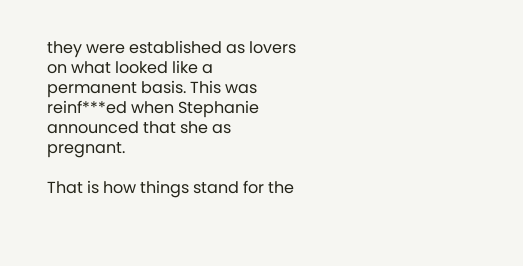they were established as lovers on what looked like a permanent basis. This was reinf***ed when Stephanie announced that she as pregnant.

That is how things stand for the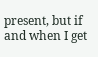present, but if and when I get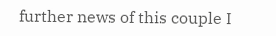further news of this couple I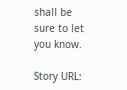shall be sure to let you know.

Story URL: